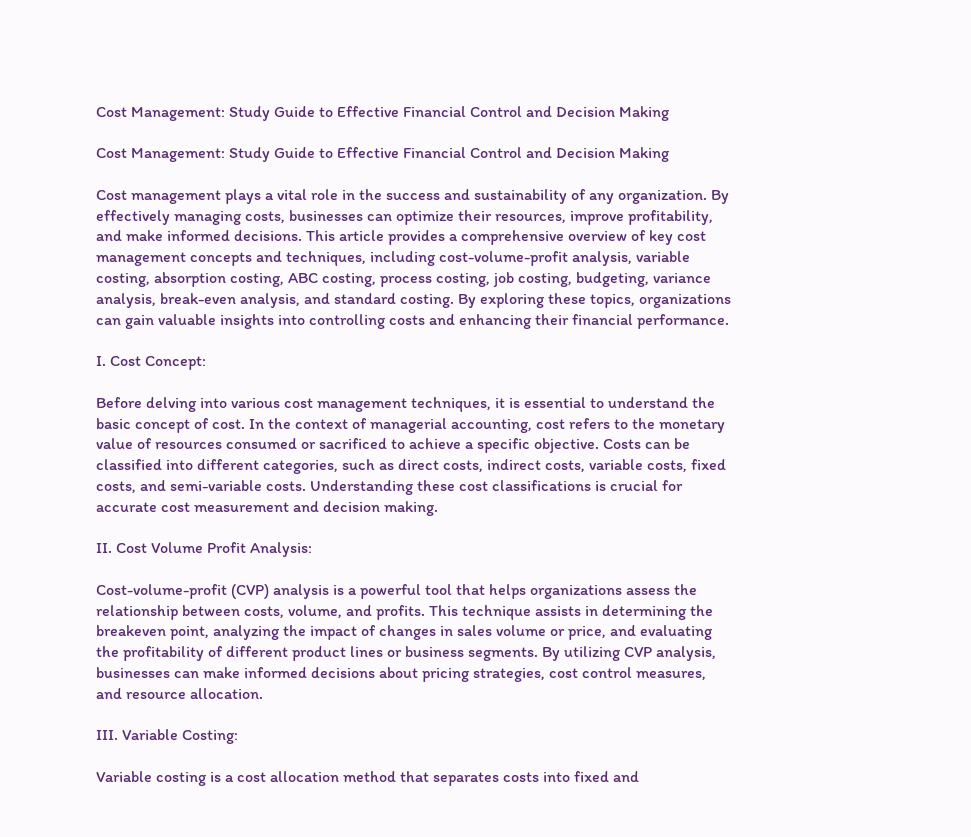Cost Management: Study Guide to Effective Financial Control and Decision Making

Cost Management: Study Guide to Effective Financial Control and Decision Making

Cost management plays a vital role in the success and sustainability of any organization. By effectively managing costs, businesses can optimize their resources, improve profitability, and make informed decisions. This article provides a comprehensive overview of key cost management concepts and techniques, including cost-volume-profit analysis, variable costing, absorption costing, ABC costing, process costing, job costing, budgeting, variance analysis, break-even analysis, and standard costing. By exploring these topics, organizations can gain valuable insights into controlling costs and enhancing their financial performance.

I. Cost Concept:

Before delving into various cost management techniques, it is essential to understand the basic concept of cost. In the context of managerial accounting, cost refers to the monetary value of resources consumed or sacrificed to achieve a specific objective. Costs can be classified into different categories, such as direct costs, indirect costs, variable costs, fixed costs, and semi-variable costs. Understanding these cost classifications is crucial for accurate cost measurement and decision making.

II. Cost Volume Profit Analysis:

Cost-volume-profit (CVP) analysis is a powerful tool that helps organizations assess the relationship between costs, volume, and profits. This technique assists in determining the breakeven point, analyzing the impact of changes in sales volume or price, and evaluating the profitability of different product lines or business segments. By utilizing CVP analysis, businesses can make informed decisions about pricing strategies, cost control measures, and resource allocation.

III. Variable Costing:

Variable costing is a cost allocation method that separates costs into fixed and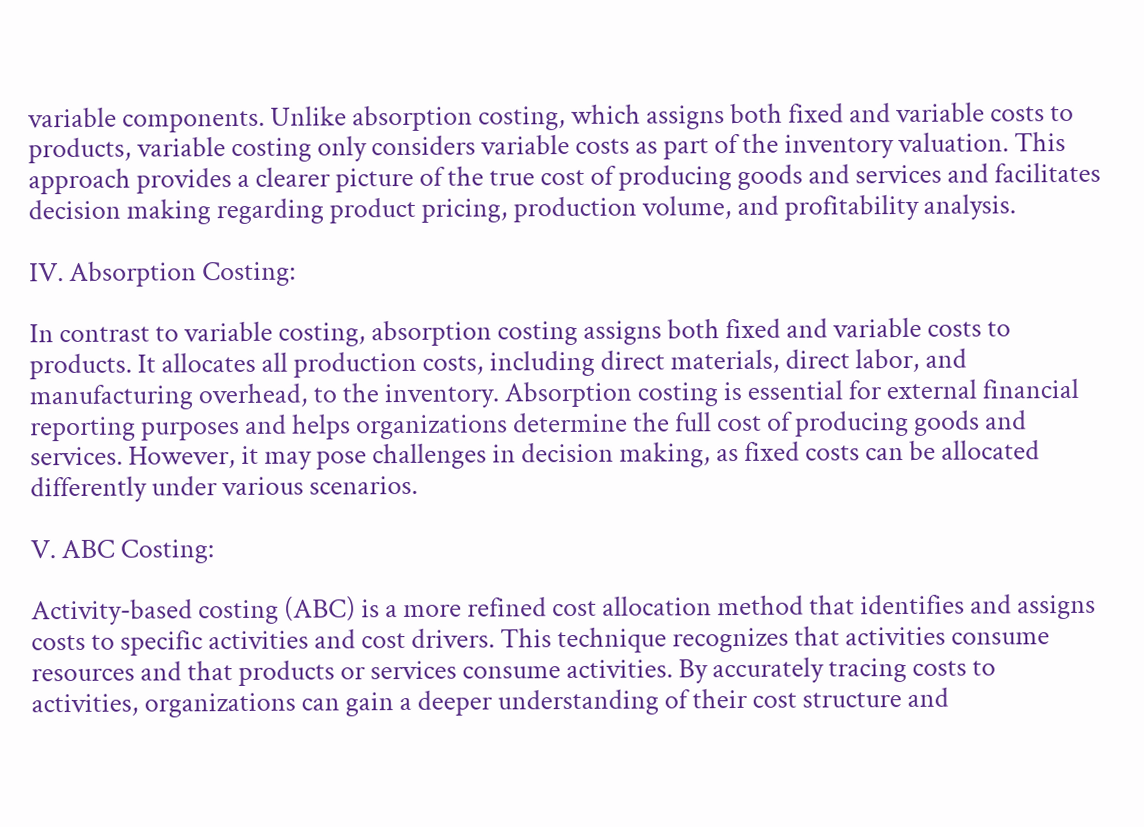variable components. Unlike absorption costing, which assigns both fixed and variable costs to products, variable costing only considers variable costs as part of the inventory valuation. This approach provides a clearer picture of the true cost of producing goods and services and facilitates decision making regarding product pricing, production volume, and profitability analysis.

IV. Absorption Costing:

In contrast to variable costing, absorption costing assigns both fixed and variable costs to products. It allocates all production costs, including direct materials, direct labor, and manufacturing overhead, to the inventory. Absorption costing is essential for external financial reporting purposes and helps organizations determine the full cost of producing goods and services. However, it may pose challenges in decision making, as fixed costs can be allocated differently under various scenarios.

V. ABC Costing:

Activity-based costing (ABC) is a more refined cost allocation method that identifies and assigns costs to specific activities and cost drivers. This technique recognizes that activities consume resources and that products or services consume activities. By accurately tracing costs to activities, organizations can gain a deeper understanding of their cost structure and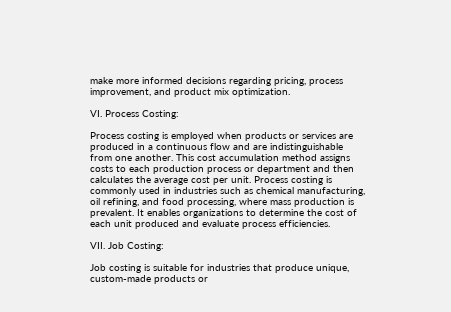make more informed decisions regarding pricing, process improvement, and product mix optimization.

VI. Process Costing:

Process costing is employed when products or services are produced in a continuous flow and are indistinguishable from one another. This cost accumulation method assigns costs to each production process or department and then calculates the average cost per unit. Process costing is commonly used in industries such as chemical manufacturing, oil refining, and food processing, where mass production is prevalent. It enables organizations to determine the cost of each unit produced and evaluate process efficiencies.

VII. Job Costing:

Job costing is suitable for industries that produce unique, custom-made products or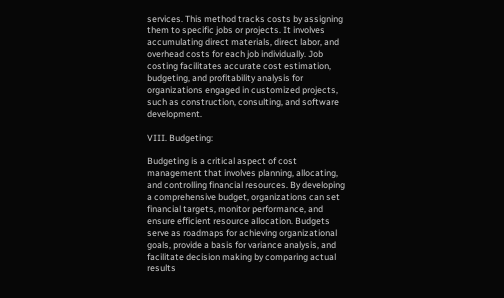services. This method tracks costs by assigning them to specific jobs or projects. It involves accumulating direct materials, direct labor, and overhead costs for each job individually. Job costing facilitates accurate cost estimation, budgeting, and profitability analysis for organizations engaged in customized projects, such as construction, consulting, and software development.

VIII. Budgeting:

Budgeting is a critical aspect of cost management that involves planning, allocating, and controlling financial resources. By developing a comprehensive budget, organizations can set financial targets, monitor performance, and ensure efficient resource allocation. Budgets serve as roadmaps for achieving organizational goals, provide a basis for variance analysis, and facilitate decision making by comparing actual results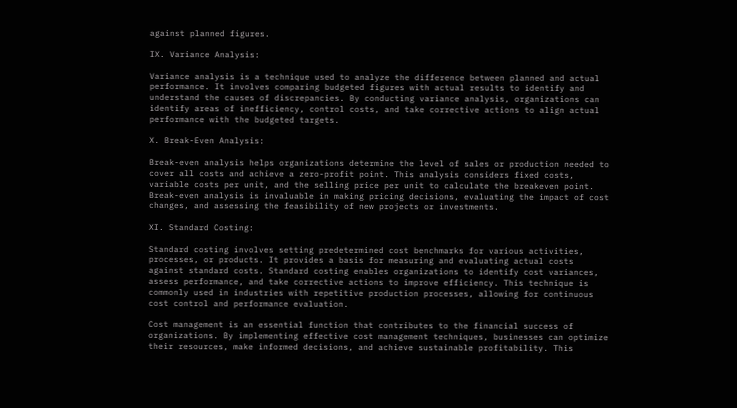against planned figures.

IX. Variance Analysis:

Variance analysis is a technique used to analyze the difference between planned and actual performance. It involves comparing budgeted figures with actual results to identify and understand the causes of discrepancies. By conducting variance analysis, organizations can identify areas of inefficiency, control costs, and take corrective actions to align actual performance with the budgeted targets.

X. Break-Even Analysis:

Break-even analysis helps organizations determine the level of sales or production needed to cover all costs and achieve a zero-profit point. This analysis considers fixed costs, variable costs per unit, and the selling price per unit to calculate the breakeven point. Break-even analysis is invaluable in making pricing decisions, evaluating the impact of cost changes, and assessing the feasibility of new projects or investments.

XI. Standard Costing:

Standard costing involves setting predetermined cost benchmarks for various activities, processes, or products. It provides a basis for measuring and evaluating actual costs against standard costs. Standard costing enables organizations to identify cost variances, assess performance, and take corrective actions to improve efficiency. This technique is commonly used in industries with repetitive production processes, allowing for continuous cost control and performance evaluation.

Cost management is an essential function that contributes to the financial success of organizations. By implementing effective cost management techniques, businesses can optimize their resources, make informed decisions, and achieve sustainable profitability. This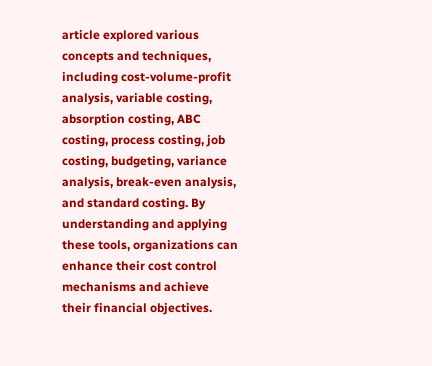article explored various concepts and techniques, including cost-volume-profit analysis, variable costing, absorption costing, ABC costing, process costing, job costing, budgeting, variance analysis, break-even analysis, and standard costing. By understanding and applying these tools, organizations can enhance their cost control mechanisms and achieve their financial objectives.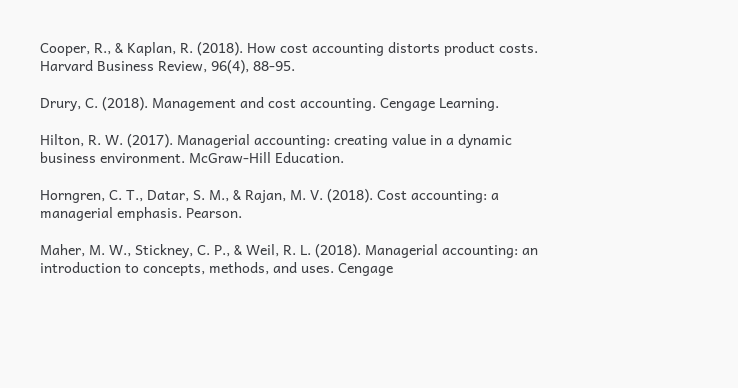Cooper, R., & Kaplan, R. (2018). How cost accounting distorts product costs. Harvard Business Review, 96(4), 88-95.

Drury, C. (2018). Management and cost accounting. Cengage Learning.

Hilton, R. W. (2017). Managerial accounting: creating value in a dynamic business environment. McGraw-Hill Education.

Horngren, C. T., Datar, S. M., & Rajan, M. V. (2018). Cost accounting: a managerial emphasis. Pearson.

Maher, M. W., Stickney, C. P., & Weil, R. L. (2018). Managerial accounting: an introduction to concepts, methods, and uses. Cengage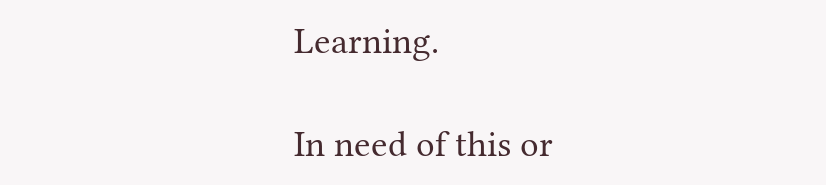Learning.

In need of this or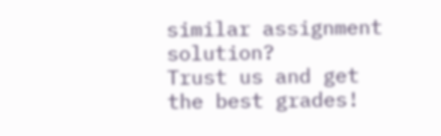similar assignment solution?
Trust us and get the best grades!